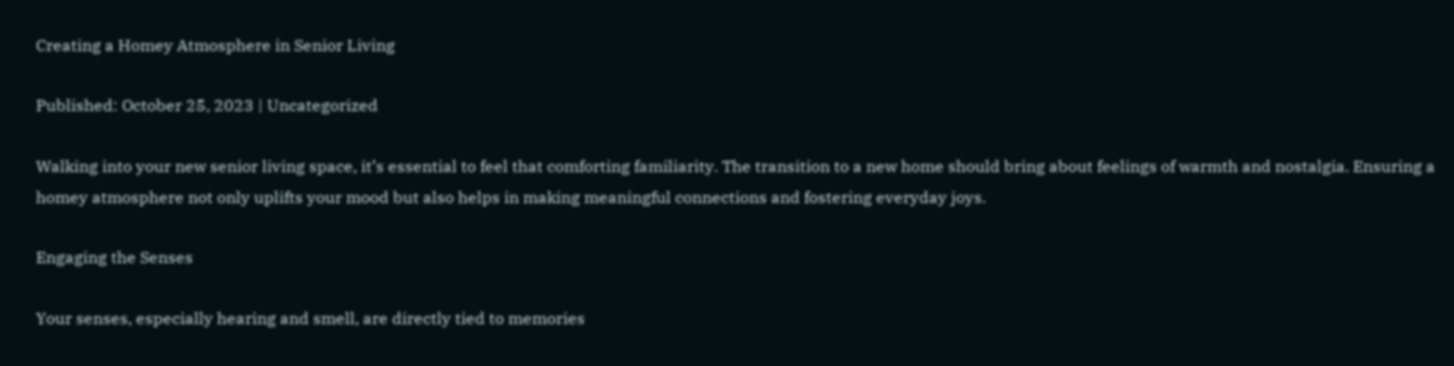Creating a Homey Atmosphere in Senior Living

Published: October 25, 2023 | Uncategorized

Walking into your new senior living space, it’s essential to feel that comforting familiarity. The transition to a new home should bring about feelings of warmth and nostalgia. Ensuring a homey atmosphere not only uplifts your mood but also helps in making meaningful connections and fostering everyday joys.

Engaging the Senses

Your senses, especially hearing and smell, are directly tied to memories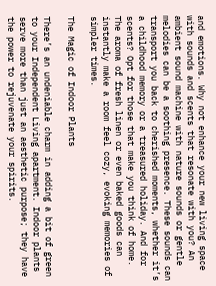and emotions. Why not enhance your new living space with sounds and scents that resonate with you? An ambient sound machine with nature sounds or gentle melodies can be a soothing presence. These sounds can transport you back to cherished moments, whether it’s a childhood memory or a treasured holiday. And for scents? Opt for those that make you think of home. The aroma of fresh linen or even baked goods can instantly make a room feel cozy, evoking memories of simpler times.

The Magic of Indoor Plants

There’s an undeniable charm in adding a bit of green to your Independent Living apartment. Indoor plants serve more than just an aesthetic purpose; they have the power to rejuvenate your spirits.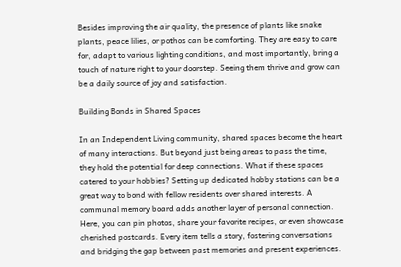Besides improving the air quality, the presence of plants like snake plants, peace lilies, or pothos can be comforting. They are easy to care for, adapt to various lighting conditions, and most importantly, bring a touch of nature right to your doorstep. Seeing them thrive and grow can be a daily source of joy and satisfaction.

Building Bonds in Shared Spaces

In an Independent Living community, shared spaces become the heart of many interactions. But beyond just being areas to pass the time, they hold the potential for deep connections. What if these spaces catered to your hobbies? Setting up dedicated hobby stations can be a great way to bond with fellow residents over shared interests. A communal memory board adds another layer of personal connection. Here, you can pin photos, share your favorite recipes, or even showcase cherished postcards. Every item tells a story, fostering conversations and bridging the gap between past memories and present experiences.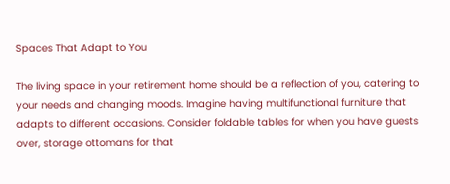Spaces That Adapt to You

The living space in your retirement home should be a reflection of you, catering to your needs and changing moods. Imagine having multifunctional furniture that adapts to different occasions. Consider foldable tables for when you have guests over, storage ottomans for that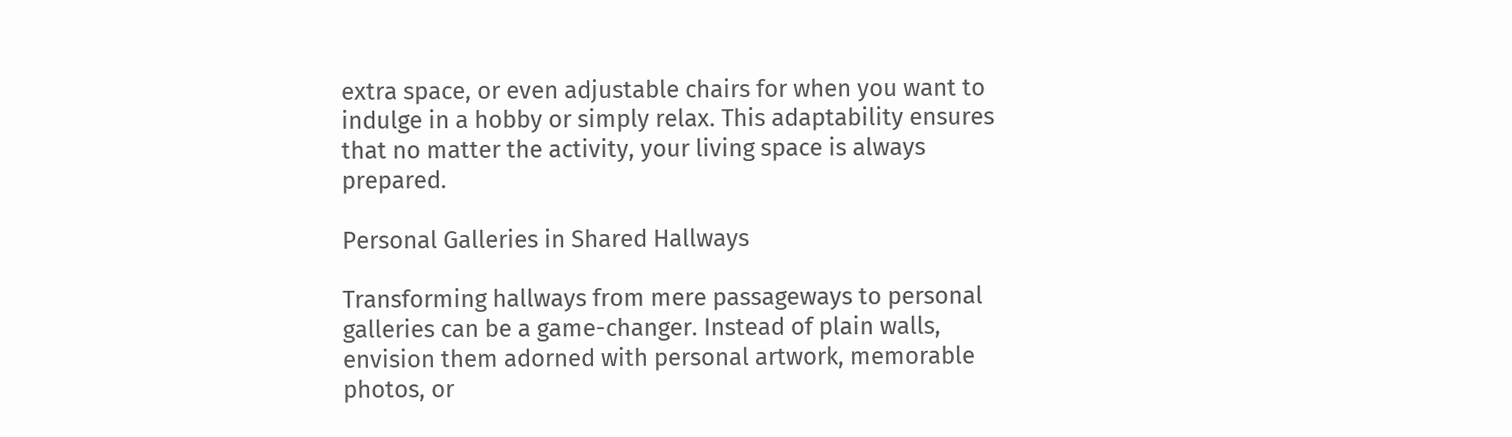extra space, or even adjustable chairs for when you want to indulge in a hobby or simply relax. This adaptability ensures that no matter the activity, your living space is always prepared.

Personal Galleries in Shared Hallways

Transforming hallways from mere passageways to personal galleries can be a game-changer. Instead of plain walls, envision them adorned with personal artwork, memorable photos, or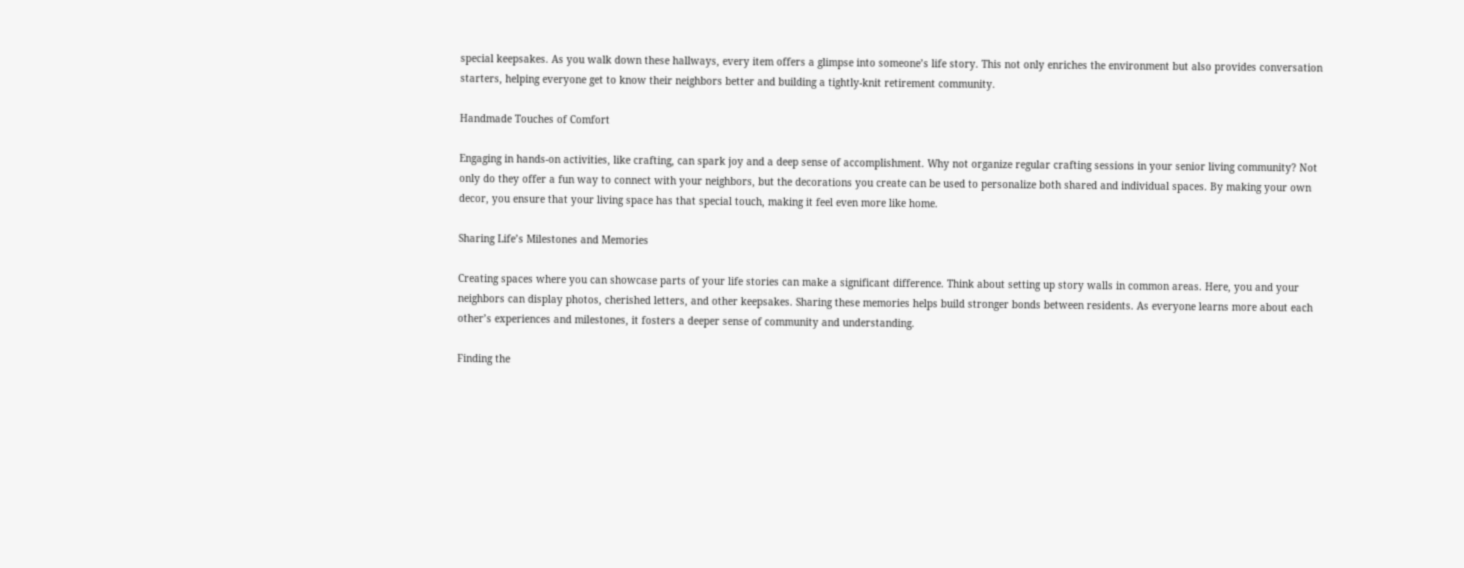special keepsakes. As you walk down these hallways, every item offers a glimpse into someone’s life story. This not only enriches the environment but also provides conversation starters, helping everyone get to know their neighbors better and building a tightly-knit retirement community.

Handmade Touches of Comfort

Engaging in hands-on activities, like crafting, can spark joy and a deep sense of accomplishment. Why not organize regular crafting sessions in your senior living community? Not only do they offer a fun way to connect with your neighbors, but the decorations you create can be used to personalize both shared and individual spaces. By making your own decor, you ensure that your living space has that special touch, making it feel even more like home.

Sharing Life’s Milestones and Memories

Creating spaces where you can showcase parts of your life stories can make a significant difference. Think about setting up story walls in common areas. Here, you and your neighbors can display photos, cherished letters, and other keepsakes. Sharing these memories helps build stronger bonds between residents. As everyone learns more about each other’s experiences and milestones, it fosters a deeper sense of community and understanding.

Finding the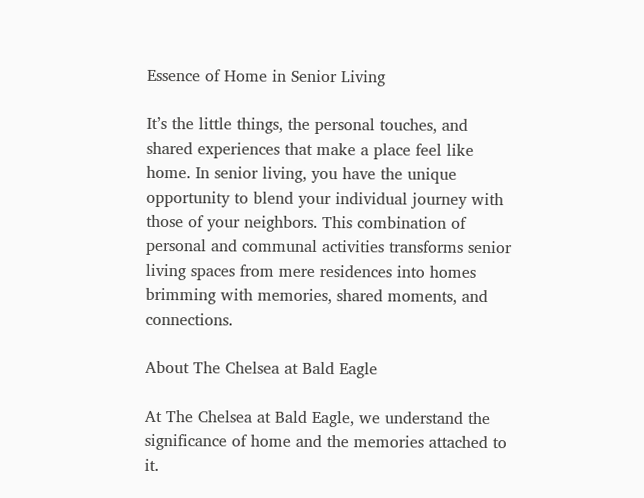Essence of Home in Senior Living

It’s the little things, the personal touches, and shared experiences that make a place feel like home. In senior living, you have the unique opportunity to blend your individual journey with those of your neighbors. This combination of personal and communal activities transforms senior living spaces from mere residences into homes brimming with memories, shared moments, and connections.

About The Chelsea at Bald Eagle

At The Chelsea at Bald Eagle, we understand the significance of home and the memories attached to it.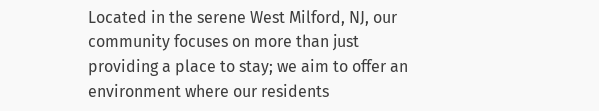Located in the serene West Milford, NJ, our community focuses on more than just providing a place to stay; we aim to offer an environment where our residents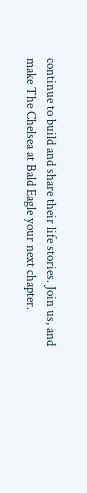continue to build and share their life stories. Join us, and make The Chelsea at Bald Eagle your next chapter.